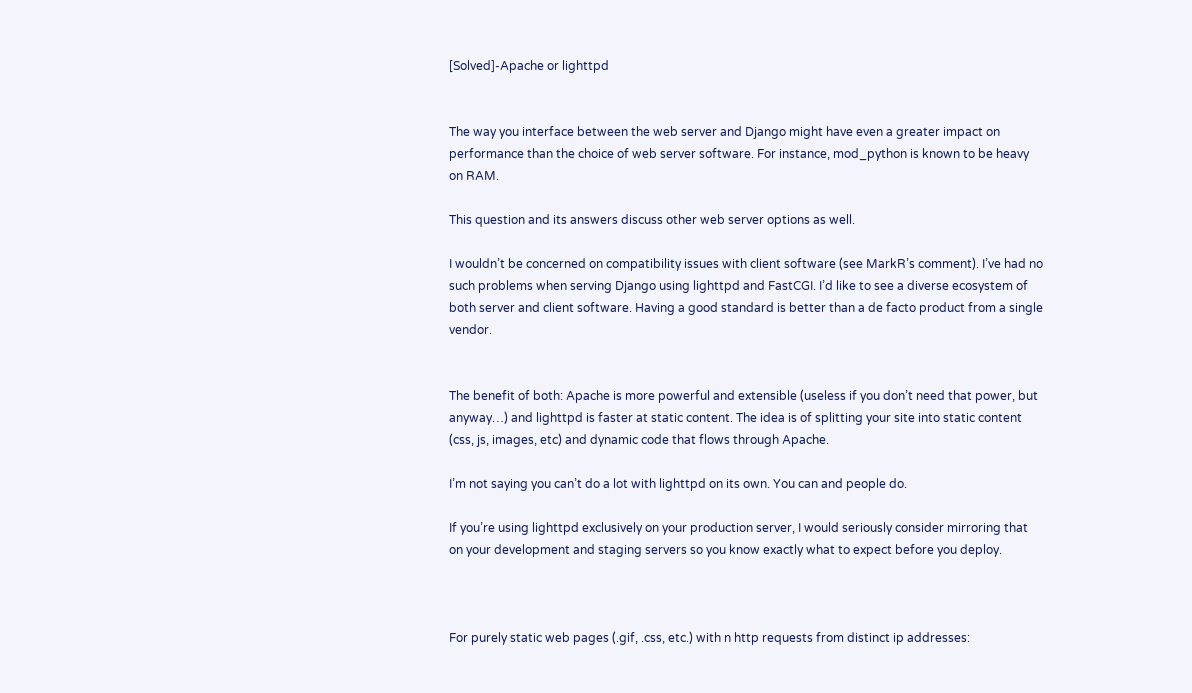[Solved]-Apache or lighttpd


The way you interface between the web server and Django might have even a greater impact on performance than the choice of web server software. For instance, mod_python is known to be heavy on RAM.

This question and its answers discuss other web server options as well.

I wouldn’t be concerned on compatibility issues with client software (see MarkR’s comment). I’ve had no such problems when serving Django using lighttpd and FastCGI. I’d like to see a diverse ecosystem of both server and client software. Having a good standard is better than a de facto product from a single vendor.


The benefit of both: Apache is more powerful and extensible (useless if you don’t need that power, but anyway…) and lighttpd is faster at static content. The idea is of splitting your site into static content (css, js, images, etc) and dynamic code that flows through Apache.

I’m not saying you can’t do a lot with lighttpd on its own. You can and people do.

If you’re using lighttpd exclusively on your production server, I would seriously consider mirroring that on your development and staging servers so you know exactly what to expect before you deploy.



For purely static web pages (.gif, .css, etc.) with n http requests from distinct ip addresses: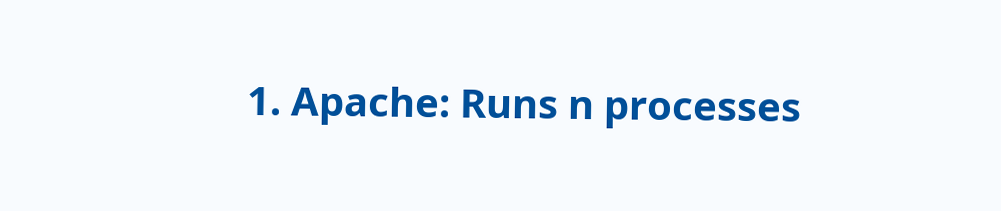1. Apache: Runs n processes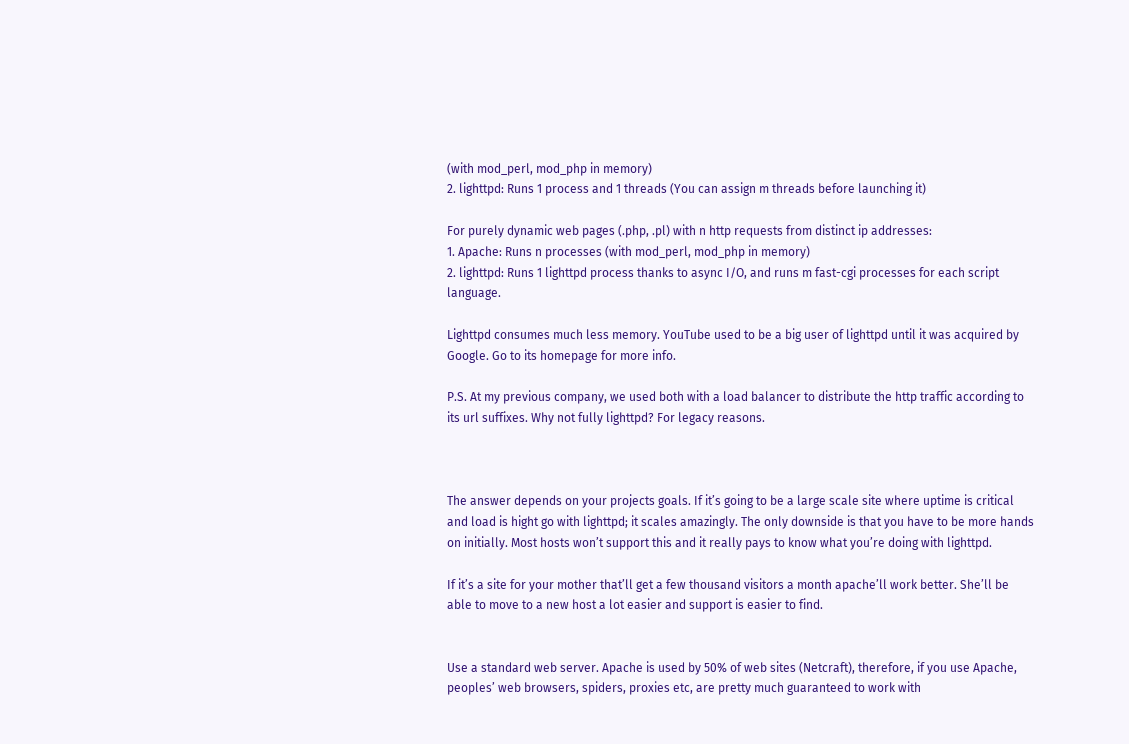(with mod_perl, mod_php in memory)
2. lighttpd: Runs 1 process and 1 threads (You can assign m threads before launching it)

For purely dynamic web pages (.php, .pl) with n http requests from distinct ip addresses:
1. Apache: Runs n processes (with mod_perl, mod_php in memory)
2. lighttpd: Runs 1 lighttpd process thanks to async I/O, and runs m fast-cgi processes for each script language.

Lighttpd consumes much less memory. YouTube used to be a big user of lighttpd until it was acquired by Google. Go to its homepage for more info.

P.S. At my previous company, we used both with a load balancer to distribute the http traffic according to its url suffixes. Why not fully lighttpd? For legacy reasons.



The answer depends on your projects goals. If it’s going to be a large scale site where uptime is critical and load is hight go with lighttpd; it scales amazingly. The only downside is that you have to be more hands on initially. Most hosts won’t support this and it really pays to know what you’re doing with lighttpd.

If it’s a site for your mother that’ll get a few thousand visitors a month apache’ll work better. She’ll be able to move to a new host a lot easier and support is easier to find.


Use a standard web server. Apache is used by 50% of web sites (Netcraft), therefore, if you use Apache, peoples’ web browsers, spiders, proxies etc, are pretty much guaranteed to work with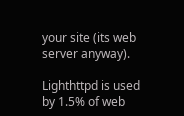your site (its web server anyway).

Lighthttpd is used by 1.5% of web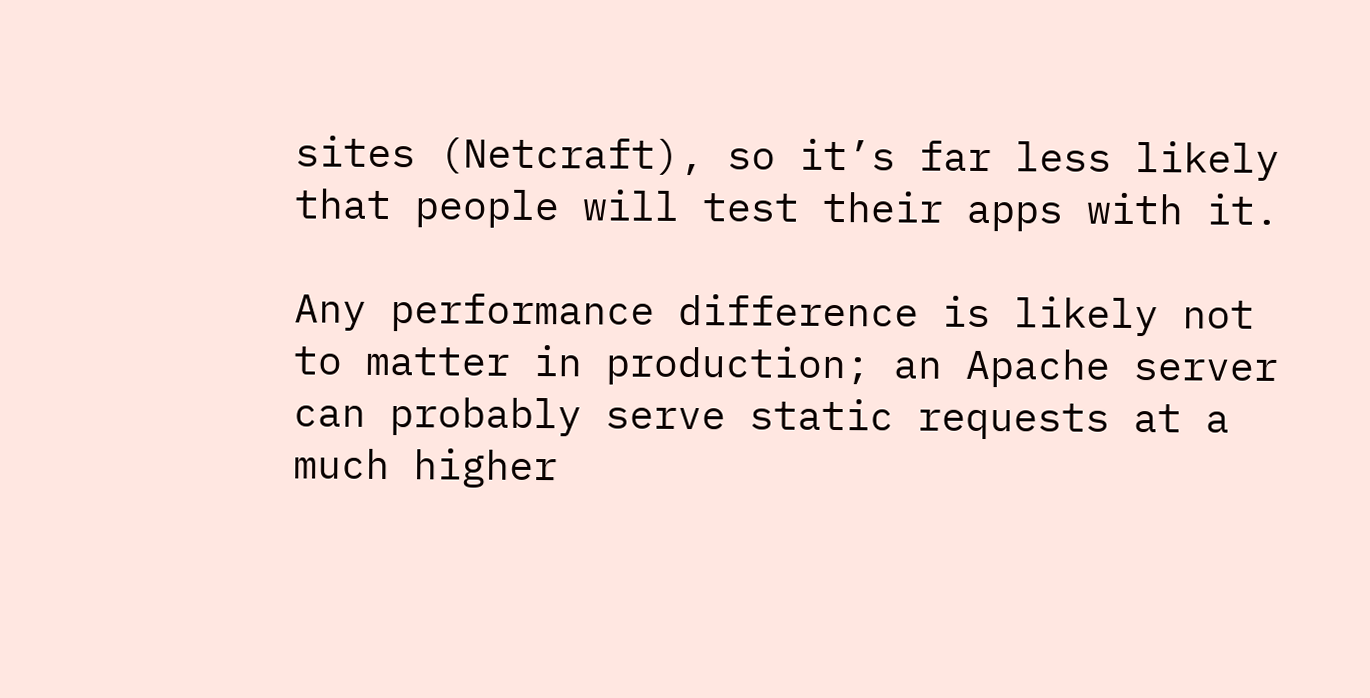sites (Netcraft), so it’s far less likely that people will test their apps with it.

Any performance difference is likely not to matter in production; an Apache server can probably serve static requests at a much higher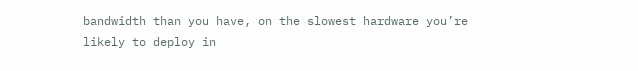bandwidth than you have, on the slowest hardware you’re likely to deploy in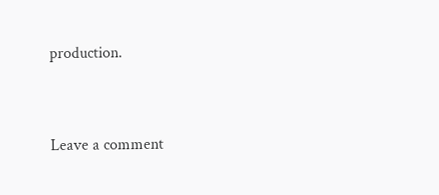production.


Leave a comment